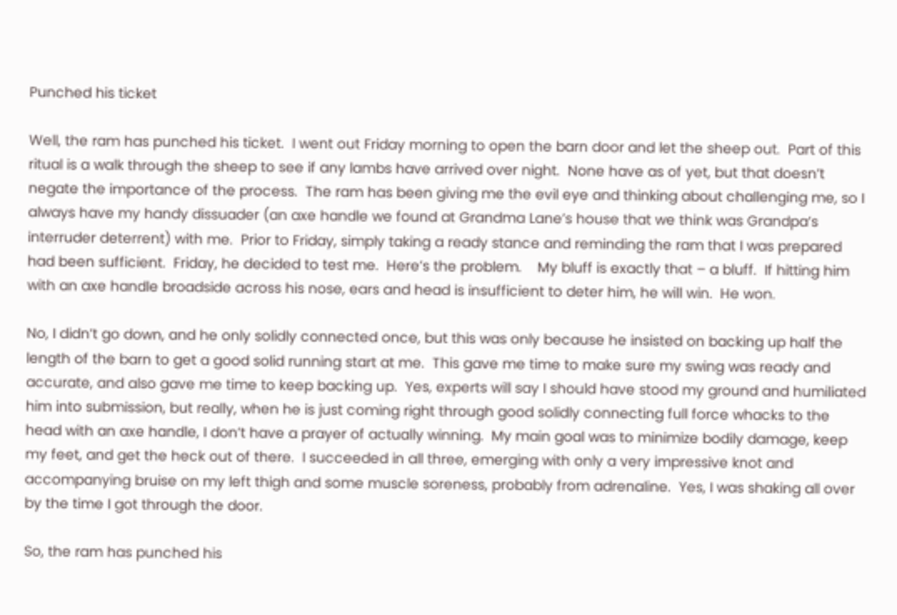Punched his ticket

Well, the ram has punched his ticket.  I went out Friday morning to open the barn door and let the sheep out.  Part of this ritual is a walk through the sheep to see if any lambs have arrived over night.  None have as of yet, but that doesn’t negate the importance of the process.  The ram has been giving me the evil eye and thinking about challenging me, so I always have my handy dissuader (an axe handle we found at Grandma Lane’s house that we think was Grandpa’s interruder deterrent) with me.  Prior to Friday, simply taking a ready stance and reminding the ram that I was prepared had been sufficient.  Friday, he decided to test me.  Here’s the problem.    My bluff is exactly that – a bluff.  If hitting him with an axe handle broadside across his nose, ears and head is insufficient to deter him, he will win.  He won.

No, I didn’t go down, and he only solidly connected once, but this was only because he insisted on backing up half the length of the barn to get a good solid running start at me.  This gave me time to make sure my swing was ready and accurate, and also gave me time to keep backing up.  Yes, experts will say I should have stood my ground and humiliated him into submission, but really, when he is just coming right through good solidly connecting full force whacks to the head with an axe handle, I don’t have a prayer of actually winning.  My main goal was to minimize bodily damage, keep my feet, and get the heck out of there.  I succeeded in all three, emerging with only a very impressive knot and accompanying bruise on my left thigh and some muscle soreness, probably from adrenaline.  Yes, I was shaking all over by the time I got through the door.

So, the ram has punched his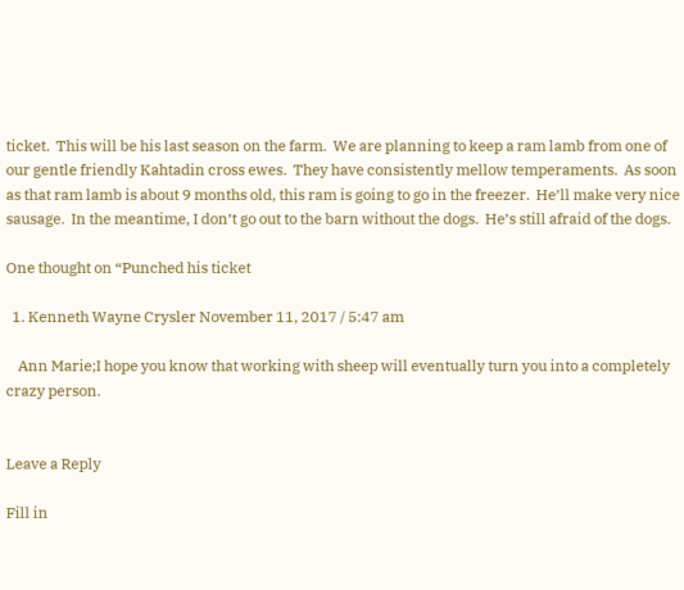ticket.  This will be his last season on the farm.  We are planning to keep a ram lamb from one of our gentle friendly Kahtadin cross ewes.  They have consistently mellow temperaments.  As soon as that ram lamb is about 9 months old, this ram is going to go in the freezer.  He’ll make very nice sausage.  In the meantime, I don’t go out to the barn without the dogs.  He’s still afraid of the dogs.

One thought on “Punched his ticket

  1. Kenneth Wayne Crysler November 11, 2017 / 5:47 am

    Ann Marie;I hope you know that working with sheep will eventually turn you into a completely crazy person.


Leave a Reply

Fill in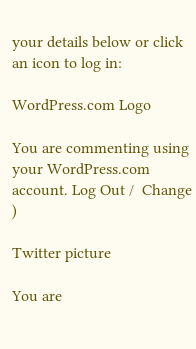your details below or click an icon to log in:

WordPress.com Logo

You are commenting using your WordPress.com account. Log Out /  Change )

Twitter picture

You are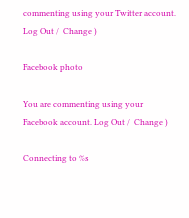commenting using your Twitter account. Log Out /  Change )

Facebook photo

You are commenting using your Facebook account. Log Out /  Change )

Connecting to %s